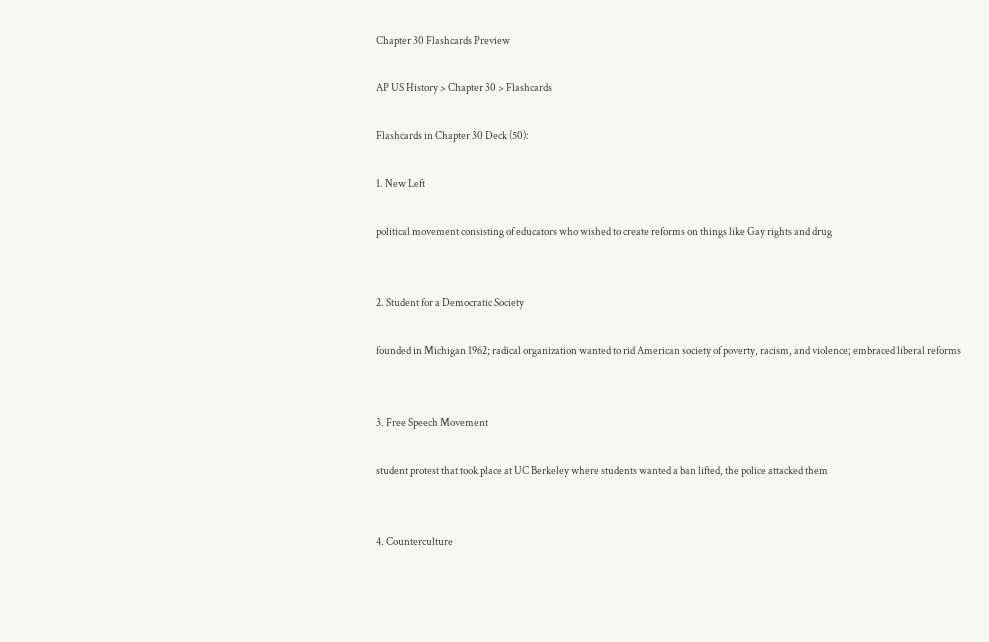Chapter 30 Flashcards Preview

AP US History > Chapter 30 > Flashcards

Flashcards in Chapter 30 Deck (50):

1. New Left

political movement consisting of educators who wished to create reforms on things like Gay rights and drug


2. Student for a Democratic Society

founded in Michigan 1962; radical organization wanted to rid American society of poverty, racism, and violence; embraced liberal reforms


3. Free Speech Movement

student protest that took place at UC Berkeley where students wanted a ban lifted, the police attacked them


4. Counterculture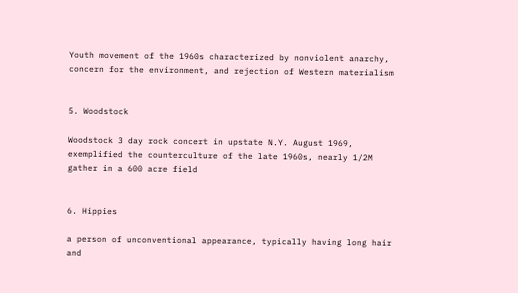Youth movement of the 1960s characterized by nonviolent anarchy, concern for the environment, and rejection of Western materialism


5. Woodstock

Woodstock 3 day rock concert in upstate N.Y. August 1969, exemplified the counterculture of the late 1960s, nearly 1/2M gather in a 600 acre field


6. Hippies

a person of unconventional appearance, typically having long hair and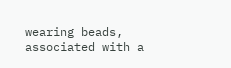wearing beads, associated with a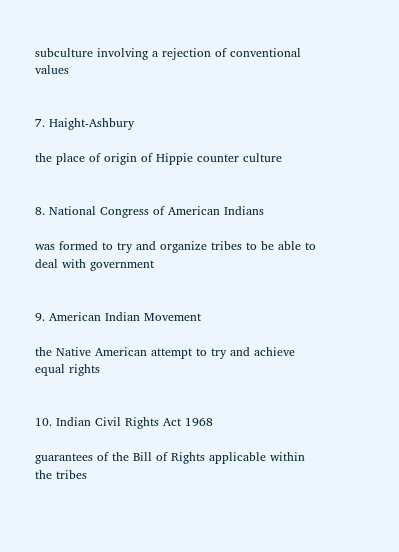subculture involving a rejection of conventional values


7. Haight-Ashbury

the place of origin of Hippie counter culture


8. National Congress of American Indians

was formed to try and organize tribes to be able to deal with government


9. American Indian Movement

the Native American attempt to try and achieve equal rights


10. Indian Civil Rights Act 1968

guarantees of the Bill of Rights applicable within the tribes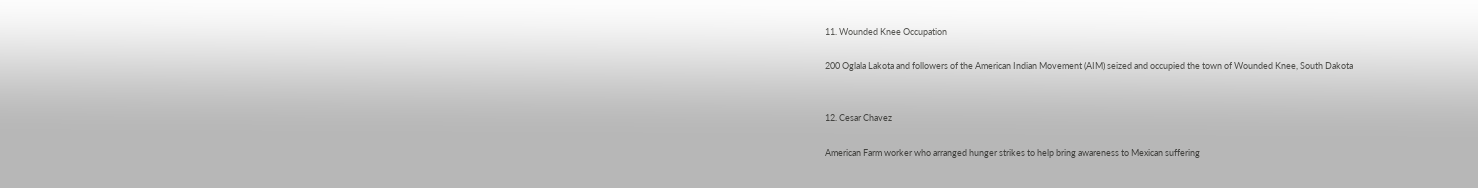11. Wounded Knee Occupation

200 Oglala Lakota and followers of the American Indian Movement (AIM) seized and occupied the town of Wounded Knee, South Dakota


12. Cesar Chavez

American Farm worker who arranged hunger strikes to help bring awareness to Mexican suffering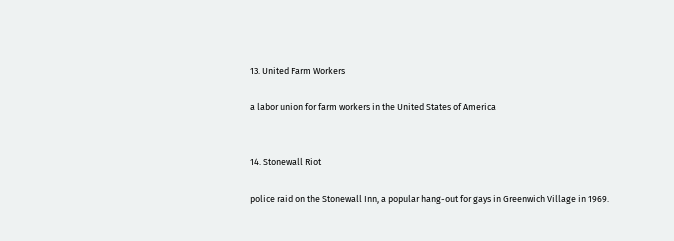13. United Farm Workers

a labor union for farm workers in the United States of America


14. Stonewall Riot

police raid on the Stonewall Inn, a popular hang-out for gays in Greenwich Village in 1969.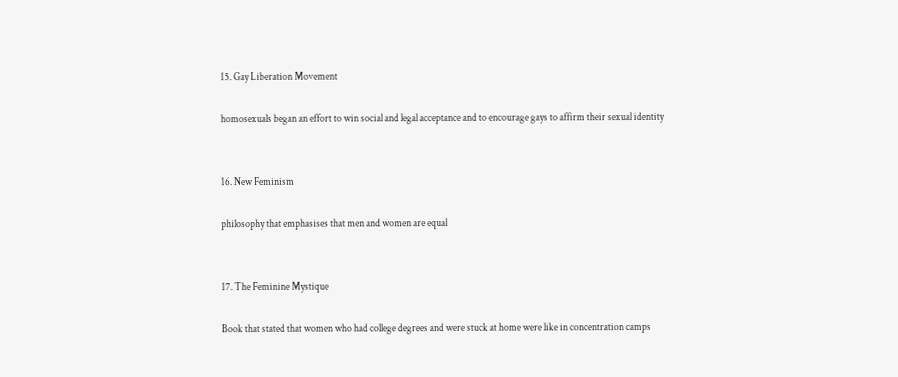15. Gay Liberation Movement

homosexuals began an effort to win social and legal acceptance and to encourage gays to affirm their sexual identity


16. New Feminism

philosophy that emphasises that men and women are equal


17. The Feminine Mystique

Book that stated that women who had college degrees and were stuck at home were like in concentration camps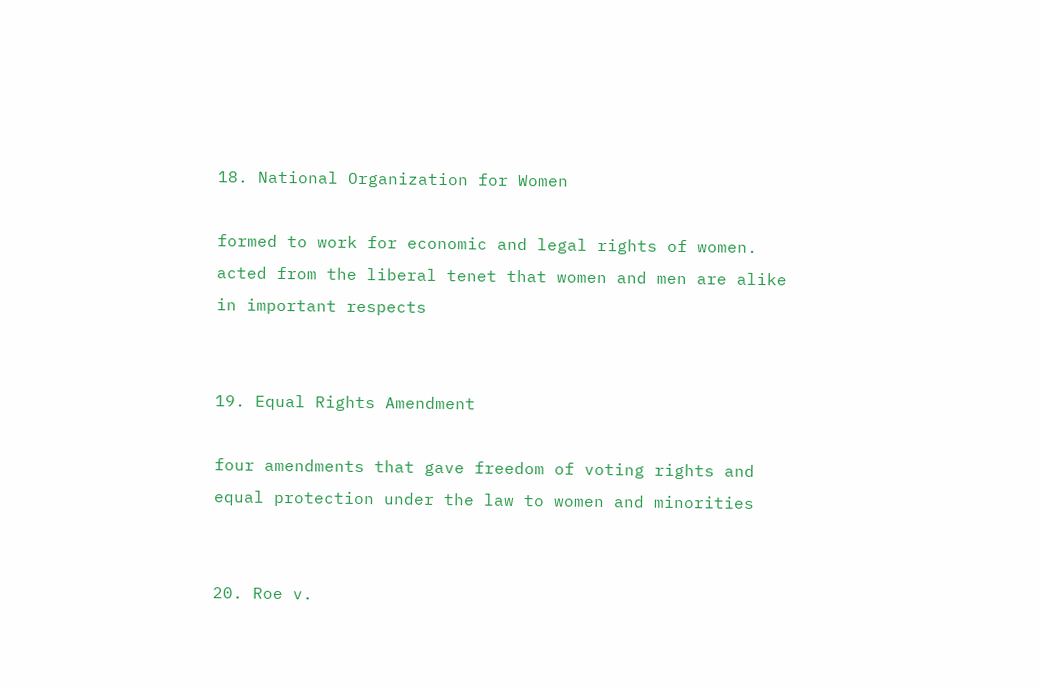18. National Organization for Women

formed to work for economic and legal rights of women. acted from the liberal tenet that women and men are alike in important respects


19. Equal Rights Amendment

four amendments that gave freedom of voting rights and equal protection under the law to women and minorities


20. Roe v.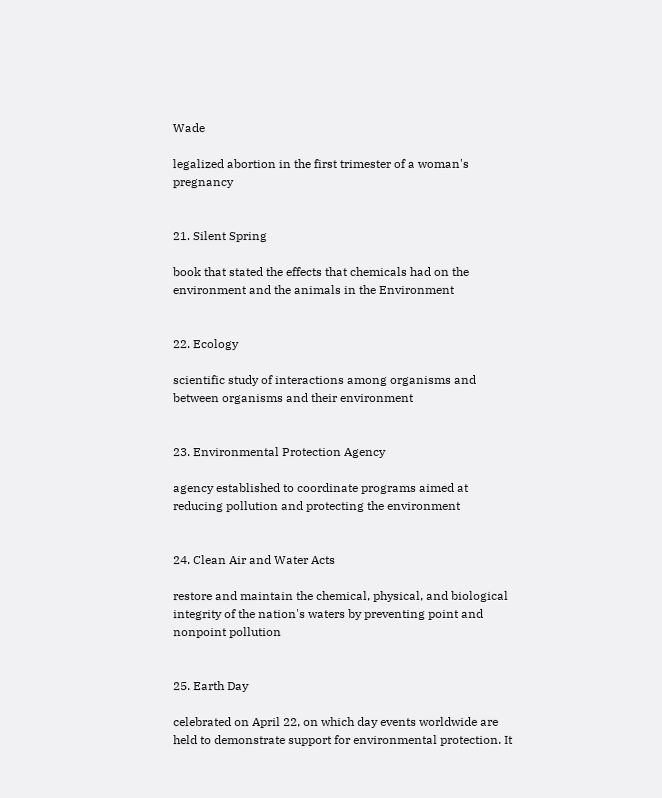Wade

legalized abortion in the first trimester of a woman's pregnancy


21. Silent Spring

book that stated the effects that chemicals had on the environment and the animals in the Environment


22. Ecology

scientific study of interactions among organisms and between organisms and their environment


23. Environmental Protection Agency

agency established to coordinate programs aimed at reducing pollution and protecting the environment


24. Clean Air and Water Acts

restore and maintain the chemical, physical, and biological integrity of the nation's waters by preventing point and nonpoint pollution


25. Earth Day

celebrated on April 22, on which day events worldwide are held to demonstrate support for environmental protection. It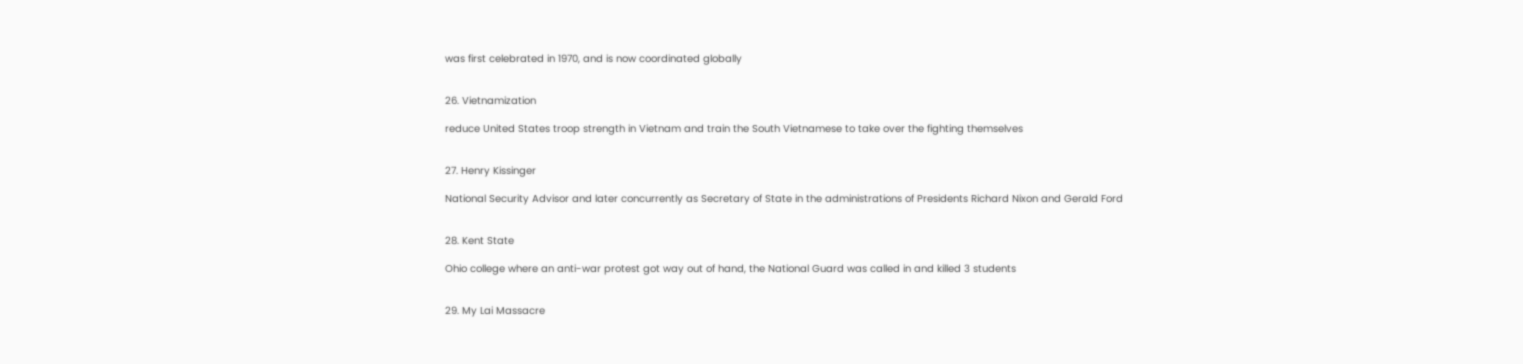was first celebrated in 1970, and is now coordinated globally


26. Vietnamization

reduce United States troop strength in Vietnam and train the South Vietnamese to take over the fighting themselves


27. Henry Kissinger

National Security Advisor and later concurrently as Secretary of State in the administrations of Presidents Richard Nixon and Gerald Ford


28. Kent State

Ohio college where an anti-war protest got way out of hand, the National Guard was called in and killed 3 students


29. My Lai Massacre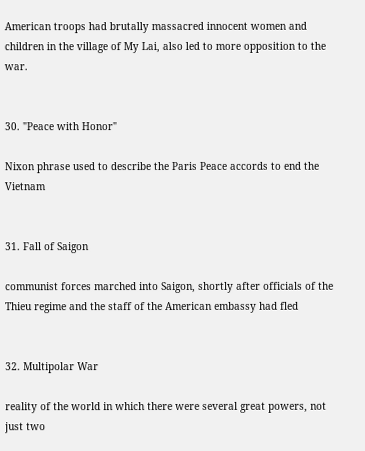American troops had brutally massacred innocent women and children in the village of My Lai, also led to more opposition to the war.


30. "Peace with Honor"

Nixon phrase used to describe the Paris Peace accords to end the Vietnam


31. Fall of Saigon

communist forces marched into Saigon, shortly after officials of the Thieu regime and the staff of the American embassy had fled


32. Multipolar War

reality of the world in which there were several great powers, not just two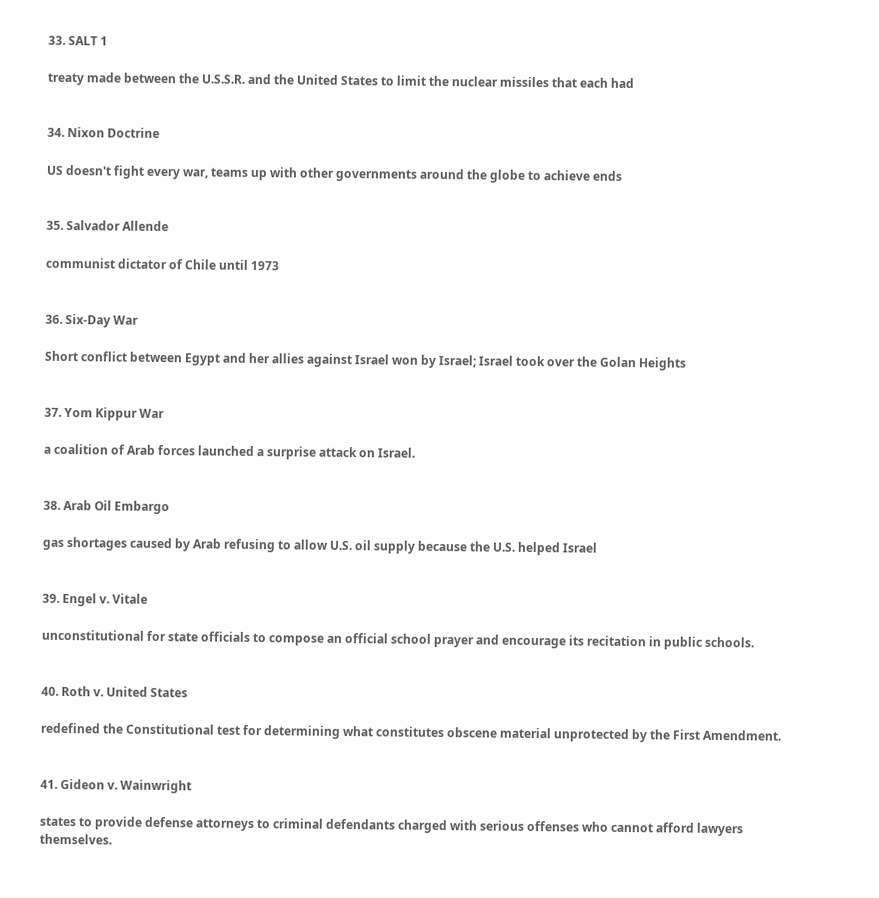33. SALT 1

treaty made between the U.S.S.R. and the United States to limit the nuclear missiles that each had


34. Nixon Doctrine

US doesn't fight every war, teams up with other governments around the globe to achieve ends


35. Salvador Allende

communist dictator of Chile until 1973


36. Six-Day War

Short conflict between Egypt and her allies against Israel won by Israel; Israel took over the Golan Heights


37. Yom Kippur War

a coalition of Arab forces launched a surprise attack on Israel.


38. Arab Oil Embargo

gas shortages caused by Arab refusing to allow U.S. oil supply because the U.S. helped Israel


39. Engel v. Vitale

unconstitutional for state officials to compose an official school prayer and encourage its recitation in public schools.


40. Roth v. United States

redefined the Constitutional test for determining what constitutes obscene material unprotected by the First Amendment.


41. Gideon v. Wainwright

states to provide defense attorneys to criminal defendants charged with serious offenses who cannot afford lawyers themselves.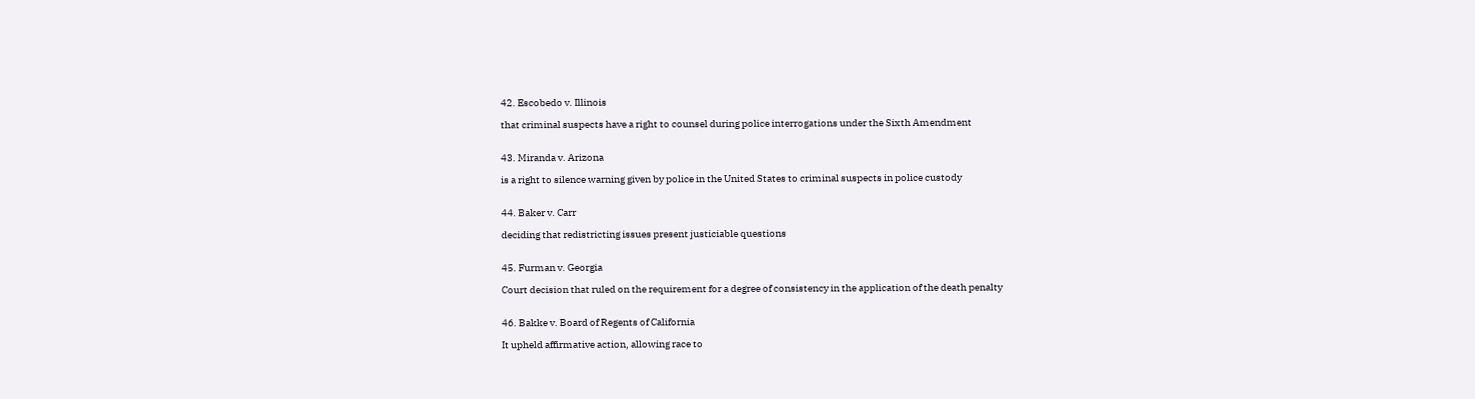42. Escobedo v. Illinois

that criminal suspects have a right to counsel during police interrogations under the Sixth Amendment


43. Miranda v. Arizona

is a right to silence warning given by police in the United States to criminal suspects in police custody


44. Baker v. Carr

deciding that redistricting issues present justiciable questions


45. Furman v. Georgia

Court decision that ruled on the requirement for a degree of consistency in the application of the death penalty


46. Bakke v. Board of Regents of California

It upheld affirmative action, allowing race to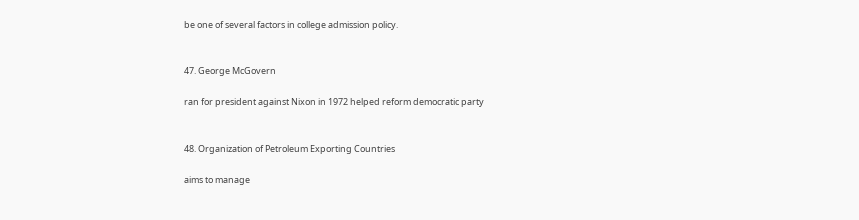be one of several factors in college admission policy.


47. George McGovern

ran for president against Nixon in 1972 helped reform democratic party


48. Organization of Petroleum Exporting Countries

aims to manage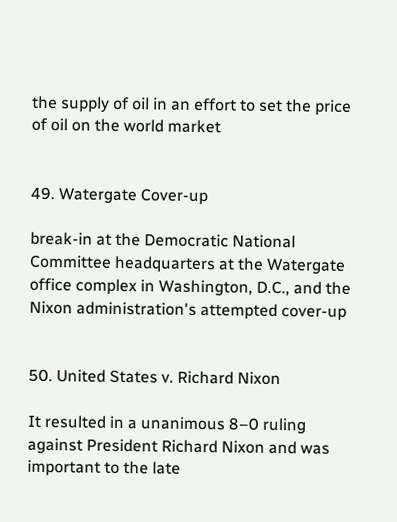the supply of oil in an effort to set the price of oil on the world market


49. Watergate Cover-up

break-in at the Democratic National Committee headquarters at the Watergate office complex in Washington, D.C., and the Nixon administration's attempted cover-up


50. United States v. Richard Nixon

It resulted in a unanimous 8–0 ruling against President Richard Nixon and was important to the late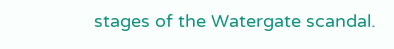stages of the Watergate scandal.